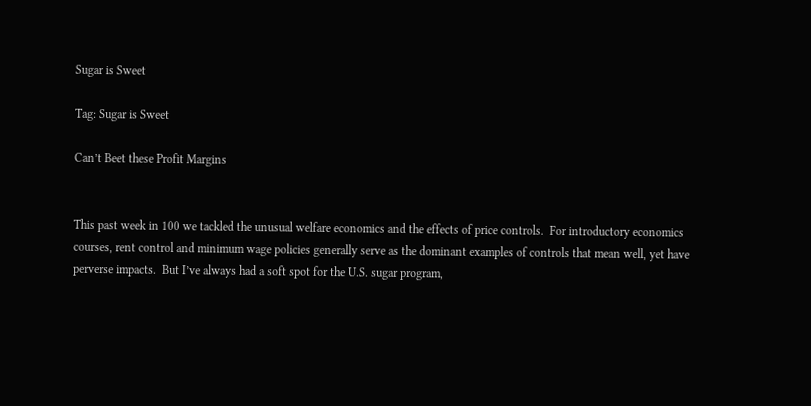Sugar is Sweet

Tag: Sugar is Sweet

Can’t Beet these Profit Margins


This past week in 100 we tackled the unusual welfare economics and the effects of price controls.  For introductory economics courses, rent control and minimum wage policies generally serve as the dominant examples of controls that mean well, yet have perverse impacts.  But I’ve always had a soft spot for the U.S. sugar program,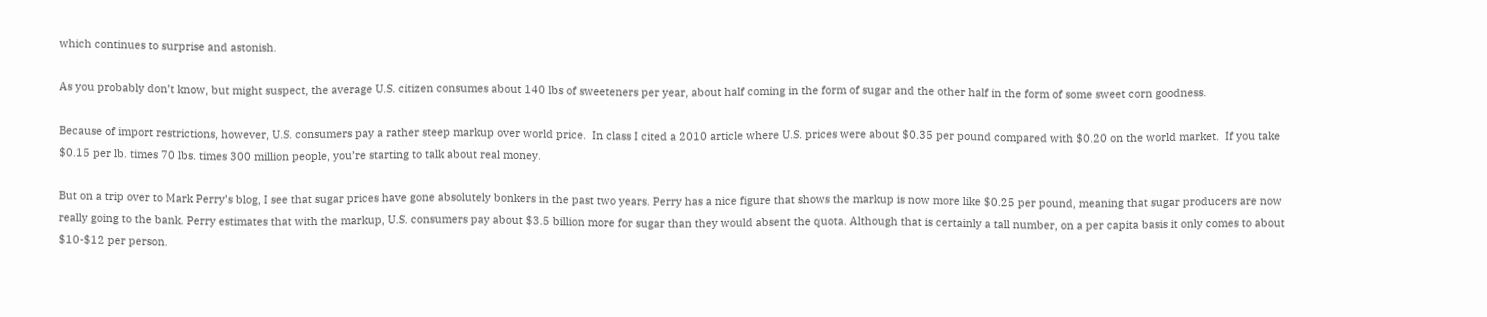which continues to surprise and astonish.

As you probably don’t know, but might suspect, the average U.S. citizen consumes about 140 lbs of sweeteners per year, about half coming in the form of sugar and the other half in the form of some sweet corn goodness.

Because of import restrictions, however, U.S. consumers pay a rather steep markup over world price.  In class I cited a 2010 article where U.S. prices were about $0.35 per pound compared with $0.20 on the world market.  If you take $0.15 per lb. times 70 lbs. times 300 million people, you’re starting to talk about real money.

But on a trip over to Mark Perry’s blog, I see that sugar prices have gone absolutely bonkers in the past two years. Perry has a nice figure that shows the markup is now more like $0.25 per pound, meaning that sugar producers are now really going to the bank. Perry estimates that with the markup, U.S. consumers pay about $3.5 billion more for sugar than they would absent the quota. Although that is certainly a tall number, on a per capita basis it only comes to about $10-$12 per person.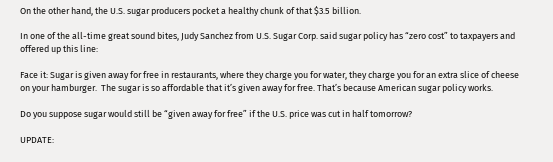On the other hand, the U.S. sugar producers pocket a healthy chunk of that $3.5 billion.

In one of the all-time great sound bites, Judy Sanchez from U.S. Sugar Corp. said sugar policy has “zero cost” to taxpayers and offered up this line:

Face it: Sugar is given away for free in restaurants, where they charge you for water, they charge you for an extra slice of cheese on your hamburger.  The sugar is so affordable that it’s given away for free. That’s because American sugar policy works.

Do you suppose sugar would still be “given away for free” if the U.S. price was cut in half tomorrow?

UPDATE: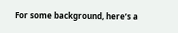For some background, here’s a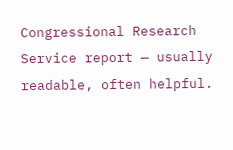Congressional Research Service report — usually readable, often helpful.